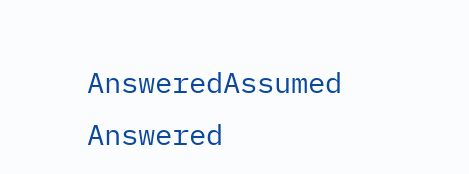AnsweredAssumed Answered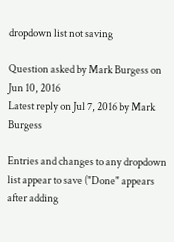dropdown list not saving

Question asked by Mark Burgess on Jun 10, 2016
Latest reply on Jul 7, 2016 by Mark Burgess

Entries and changes to any dropdown list appear to save ("Done" appears after adding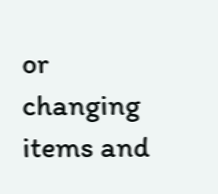or changing items and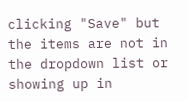clicking "Save" but the items are not in the dropdown list or showing up in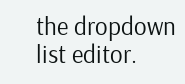the dropdown list editor.